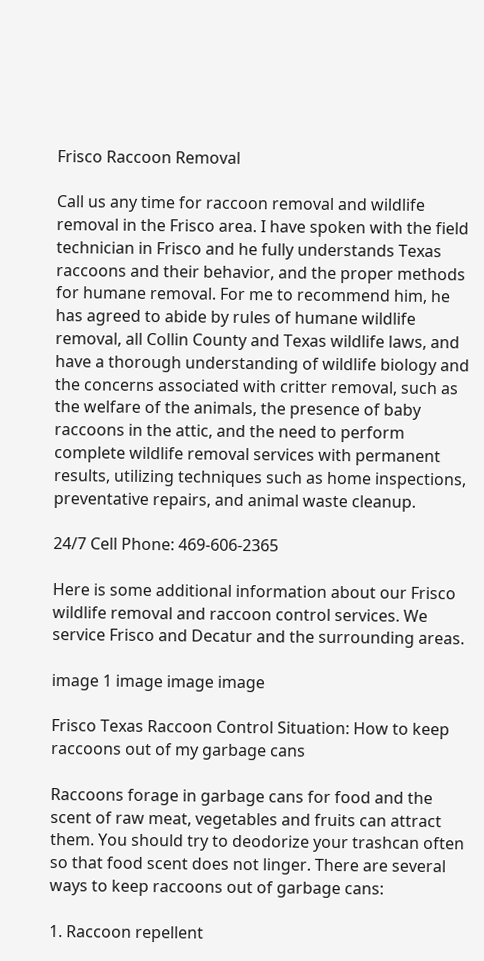Frisco Raccoon Removal

Call us any time for raccoon removal and wildlife removal in the Frisco area. I have spoken with the field technician in Frisco and he fully understands Texas raccoons and their behavior, and the proper methods for humane removal. For me to recommend him, he has agreed to abide by rules of humane wildlife removal, all Collin County and Texas wildlife laws, and have a thorough understanding of wildlife biology and the concerns associated with critter removal, such as the welfare of the animals, the presence of baby raccoons in the attic, and the need to perform complete wildlife removal services with permanent results, utilizing techniques such as home inspections, preventative repairs, and animal waste cleanup.

24/7 Cell Phone: 469-606-2365

Here is some additional information about our Frisco wildlife removal and raccoon control services. We service Frisco and Decatur and the surrounding areas.

image 1 image image image

Frisco Texas Raccoon Control Situation: How to keep raccoons out of my garbage cans

Raccoons forage in garbage cans for food and the scent of raw meat, vegetables and fruits can attract them. You should try to deodorize your trashcan often so that food scent does not linger. There are several ways to keep raccoons out of garbage cans:

1. Raccoon repellent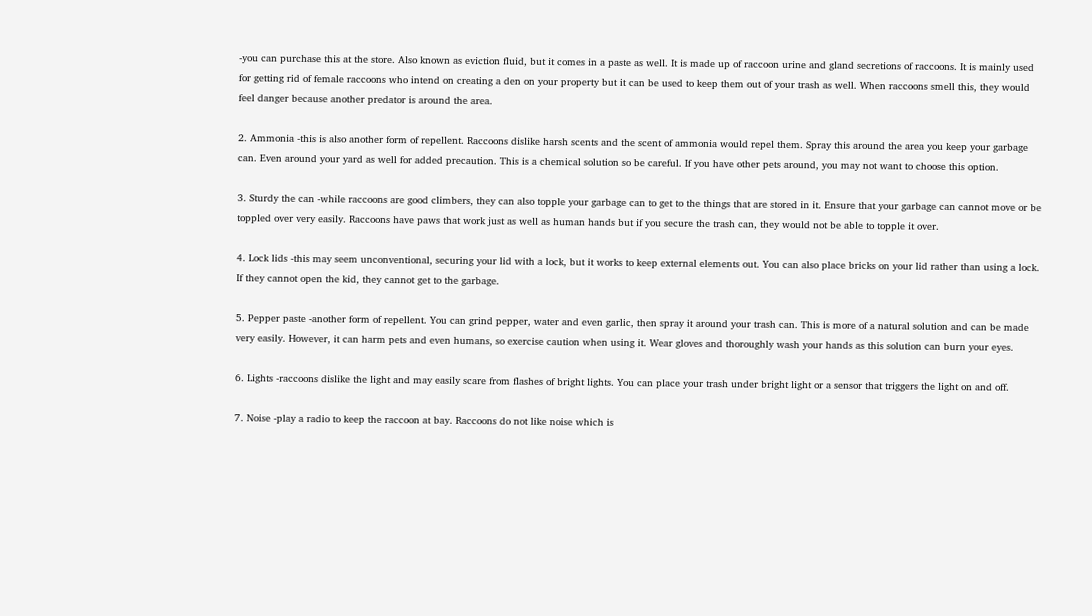-you can purchase this at the store. Also known as eviction fluid, but it comes in a paste as well. It is made up of raccoon urine and gland secretions of raccoons. It is mainly used for getting rid of female raccoons who intend on creating a den on your property but it can be used to keep them out of your trash as well. When raccoons smell this, they would feel danger because another predator is around the area.

2. Ammonia -this is also another form of repellent. Raccoons dislike harsh scents and the scent of ammonia would repel them. Spray this around the area you keep your garbage can. Even around your yard as well for added precaution. This is a chemical solution so be careful. If you have other pets around, you may not want to choose this option.

3. Sturdy the can -while raccoons are good climbers, they can also topple your garbage can to get to the things that are stored in it. Ensure that your garbage can cannot move or be toppled over very easily. Raccoons have paws that work just as well as human hands but if you secure the trash can, they would not be able to topple it over.

4. Lock lids -this may seem unconventional, securing your lid with a lock, but it works to keep external elements out. You can also place bricks on your lid rather than using a lock. If they cannot open the kid, they cannot get to the garbage.

5. Pepper paste -another form of repellent. You can grind pepper, water and even garlic, then spray it around your trash can. This is more of a natural solution and can be made very easily. However, it can harm pets and even humans, so exercise caution when using it. Wear gloves and thoroughly wash your hands as this solution can burn your eyes.

6. Lights -raccoons dislike the light and may easily scare from flashes of bright lights. You can place your trash under bright light or a sensor that triggers the light on and off.

7. Noise -play a radio to keep the raccoon at bay. Raccoons do not like noise which is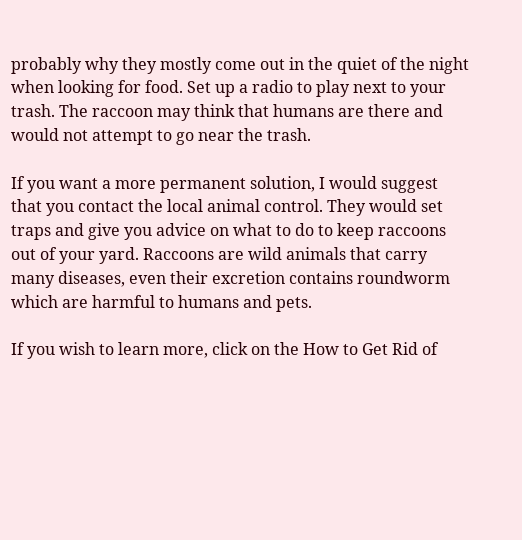probably why they mostly come out in the quiet of the night when looking for food. Set up a radio to play next to your trash. The raccoon may think that humans are there and would not attempt to go near the trash.

If you want a more permanent solution, I would suggest that you contact the local animal control. They would set traps and give you advice on what to do to keep raccoons out of your yard. Raccoons are wild animals that carry many diseases, even their excretion contains roundworm which are harmful to humans and pets.

If you wish to learn more, click on the How to Get Rid of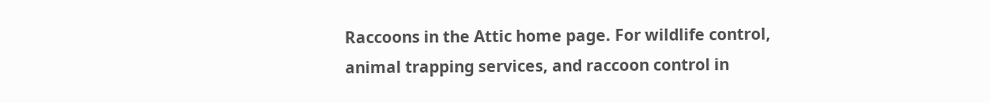Raccoons in the Attic home page. For wildlife control, animal trapping services, and raccoon control in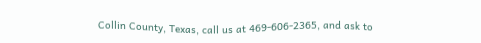Collin County, Texas, call us at 469-606-2365, and ask to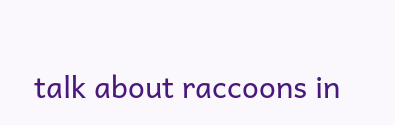talk about raccoons in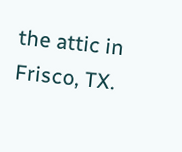the attic in Frisco, TX.